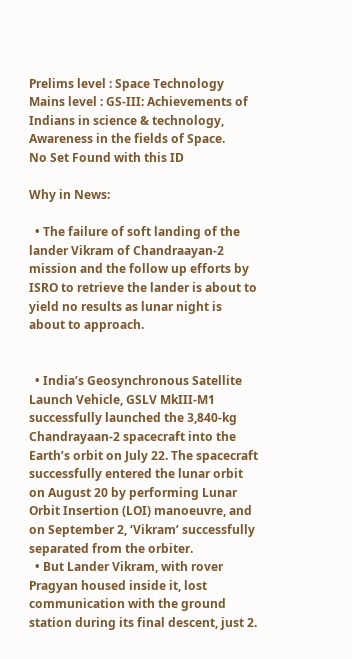Prelims level : Space Technology Mains level : GS-III: Achievements of Indians in science & technology, Awareness in the fields of Space.
No Set Found with this ID

Why in News:

  • The failure of soft landing of the lander Vikram of Chandraayan-2 mission and the follow up efforts by ISRO to retrieve the lander is about to yield no results as lunar night is about to approach.


  • India’s Geosynchronous Satellite Launch Vehicle, GSLV MkIII-M1 successfully launched the 3,840-kg Chandrayaan-2 spacecraft into the Earth’s orbit on July 22. The spacecraft successfully entered the lunar orbit on August 20 by performing Lunar Orbit Insertion (LOI) manoeuvre, and on September 2, ‘Vikram’ successfully separated from the orbiter.
  • But Lander Vikram, with rover Pragyan housed inside it, lost communication with the ground station during its final descent, just 2.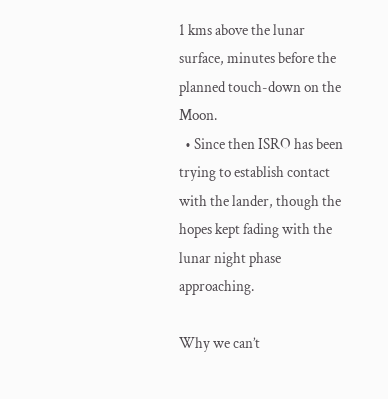1 kms above the lunar surface, minutes before the planned touch-down on the Moon.
  • Since then ISRO has been trying to establish contact with the lander, though the hopes kept fading with the lunar night phase approaching.

Why we can’t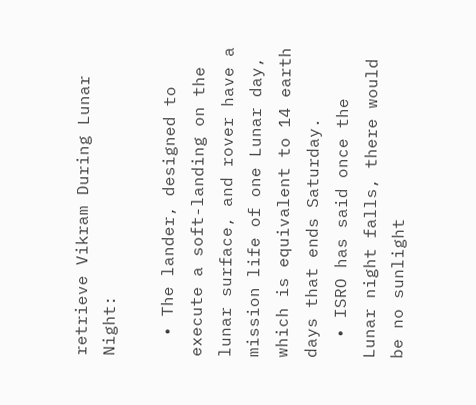retrieve Vikram During Lunar Night:

  • The lander, designed to execute a soft-landing on the lunar surface, and rover have a mission life of one Lunar day, which is equivalent to 14 earth days that ends Saturday.
  • ISRO has said once the Lunar night falls, there would be no sunlight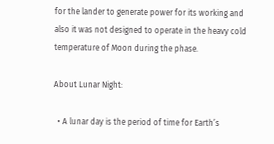for the lander to generate power for its working and also it was not designed to operate in the heavy cold temperature of Moon during the phase.

About Lunar Night:

  • A lunar day is the period of time for Earth’s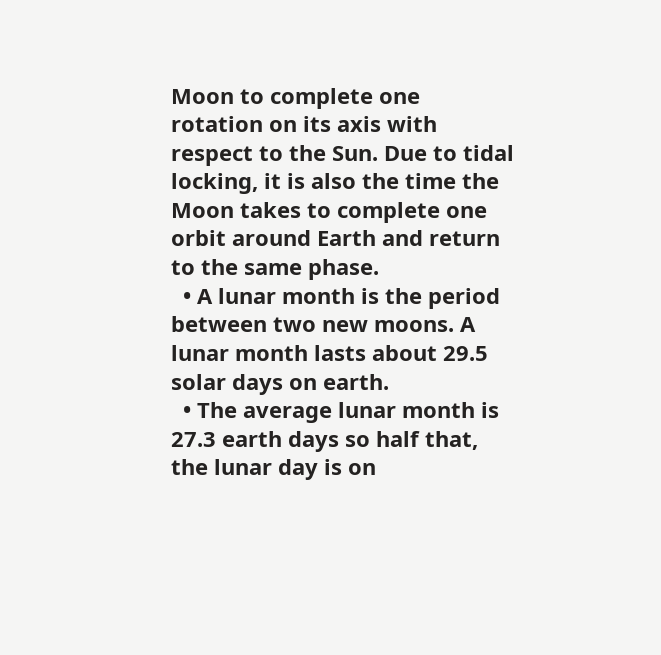Moon to complete one rotation on its axis with respect to the Sun. Due to tidal locking, it is also the time the Moon takes to complete one orbit around Earth and return to the same phase.
  • A lunar month is the period between two new moons. A lunar month lasts about 29.5 solar days on earth.
  • The average lunar month is 27.3 earth days so half that, the lunar day is on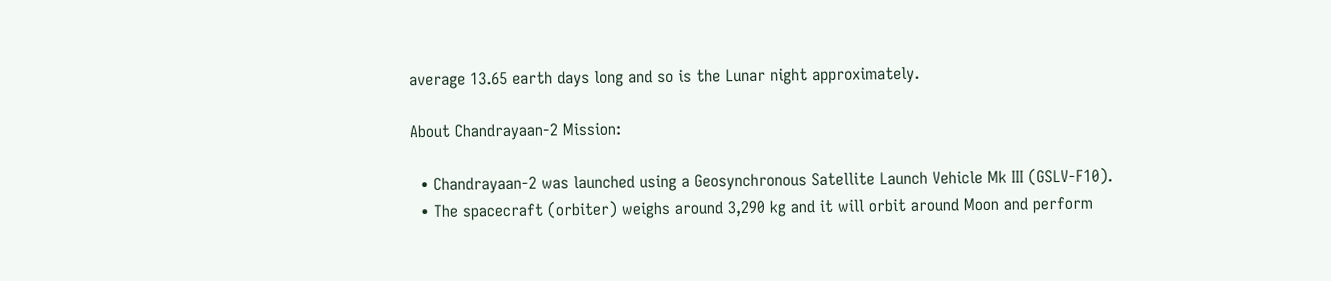average 13.65 earth days long and so is the Lunar night approximately.

About Chandrayaan-2 Mission:

  • Chandrayaan-2 was launched using a Geosynchronous Satellite Launch Vehicle Mk III (GSLV-F10).
  • The spacecraft (orbiter) weighs around 3,290 kg and it will orbit around Moon and perform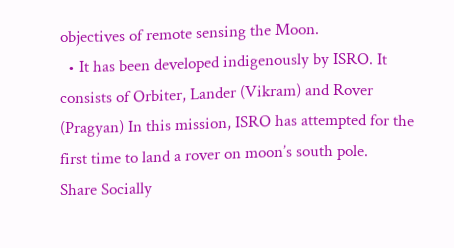objectives of remote sensing the Moon.
  • It has been developed indigenously by ISRO. It consists of Orbiter, Lander (Vikram) and Rover (Pragyan) In this mission, ISRO has attempted for the first time to land a rover on moon’s south pole.
Share Socially